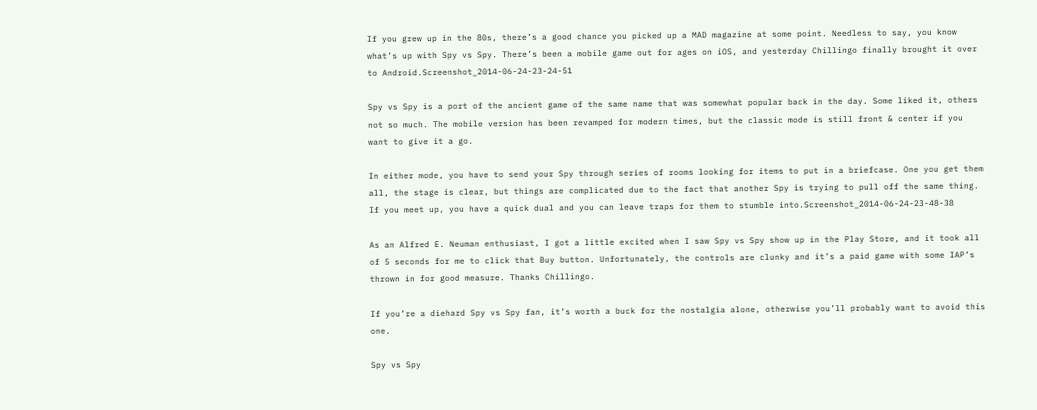If you grew up in the 80s, there’s a good chance you picked up a MAD magazine at some point. Needless to say, you know what’s up with Spy vs Spy. There’s been a mobile game out for ages on iOS, and yesterday Chillingo finally brought it over to Android.Screenshot_2014-06-24-23-24-51

Spy vs Spy is a port of the ancient game of the same name that was somewhat popular back in the day. Some liked it, others not so much. The mobile version has been revamped for modern times, but the classic mode is still front & center if you want to give it a go.

In either mode, you have to send your Spy through series of rooms looking for items to put in a briefcase. One you get them all, the stage is clear, but things are complicated due to the fact that another Spy is trying to pull off the same thing.  If you meet up, you have a quick dual and you can leave traps for them to stumble into.Screenshot_2014-06-24-23-48-38

As an Alfred E. Neuman enthusiast, I got a little excited when I saw Spy vs Spy show up in the Play Store, and it took all of 5 seconds for me to click that Buy button. Unfortunately, the controls are clunky and it’s a paid game with some IAP’s thrown in for good measure. Thanks Chillingo.

If you’re a diehard Spy vs Spy fan, it’s worth a buck for the nostalgia alone, otherwise you’ll probably want to avoid this one.

Spy vs Spy